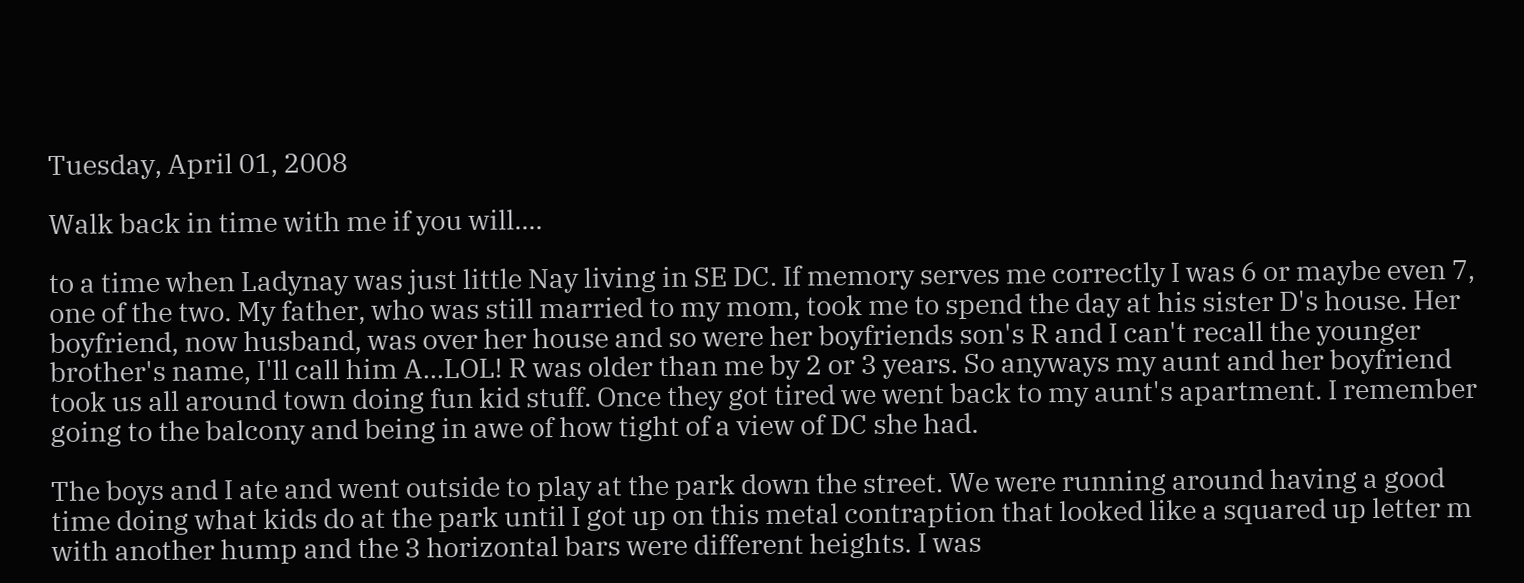Tuesday, April 01, 2008

Walk back in time with me if you will....

to a time when Ladynay was just little Nay living in SE DC. If memory serves me correctly I was 6 or maybe even 7, one of the two. My father, who was still married to my mom, took me to spend the day at his sister D's house. Her boyfriend, now husband, was over her house and so were her boyfriends son's R and I can't recall the younger brother's name, I'll call him A...LOL! R was older than me by 2 or 3 years. So anyways my aunt and her boyfriend took us all around town doing fun kid stuff. Once they got tired we went back to my aunt's apartment. I remember going to the balcony and being in awe of how tight of a view of DC she had.

The boys and I ate and went outside to play at the park down the street. We were running around having a good time doing what kids do at the park until I got up on this metal contraption that looked like a squared up letter m with another hump and the 3 horizontal bars were different heights. I was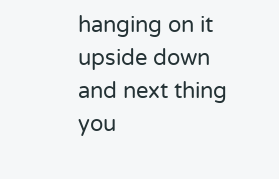hanging on it upside down and next thing you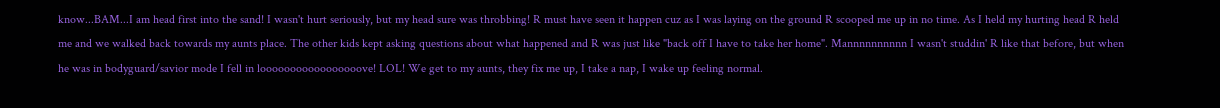know...BAM...I am head first into the sand! I wasn't hurt seriously, but my head sure was throbbing! R must have seen it happen cuz as I was laying on the ground R scooped me up in no time. As I held my hurting head R held me and we walked back towards my aunts place. The other kids kept asking questions about what happened and R was just like "back off I have to take her home". Mannnnnnnnnn I wasn't studdin' R like that before, but when he was in bodyguard/savior mode I fell in looooooooooooooooove! LOL! We get to my aunts, they fix me up, I take a nap, I wake up feeling normal.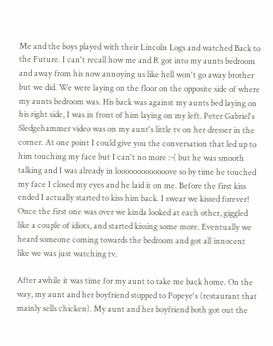Me and the boys played with their Lincoln Logs and watched Back to the Future. I can't recall how me and R got into my aunts bedroom and away from his now annoying us like hell won't go away brother but we did. We were laying on the floor on the opposite side of where my aunts bedroom was. His back was against my aunts bed laying on his right side, I was in front of him laying on my left. Peter Gabriel's Sledgehammer video was on my aunt's little tv on her dresser in the corner. At one point I could give you the conversation that led up to him touching my face but I can't no more :-( but he was smooth talking and I was already in looooooooooooove so by time he touched my face I closed my eyes and he laid it on me. Before the first kiss ended I actually started to kiss him back. I swear we kissed forever! Once the first one was over we kinda looked at each other, giggled like a couple of idiots, and started kissing some more. Eventually we heard someone coming towards the bedroom and got all innocent like we was just watching tv.

After awhile it was time for my aunt to take me back home. On the way, my aunt and her boyfriend stopped to Popeye's (restaurant that mainly sells chicken). My aunt and her boyfriend both got out the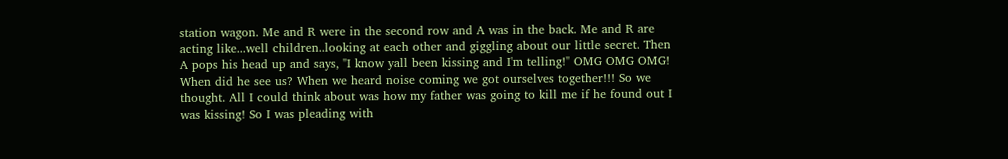station wagon. Me and R were in the second row and A was in the back. Me and R are acting like...well children..looking at each other and giggling about our little secret. Then A pops his head up and says, "I know yall been kissing and I'm telling!" OMG OMG OMG! When did he see us? When we heard noise coming we got ourselves together!!! So we thought. All I could think about was how my father was going to kill me if he found out I was kissing! So I was pleading with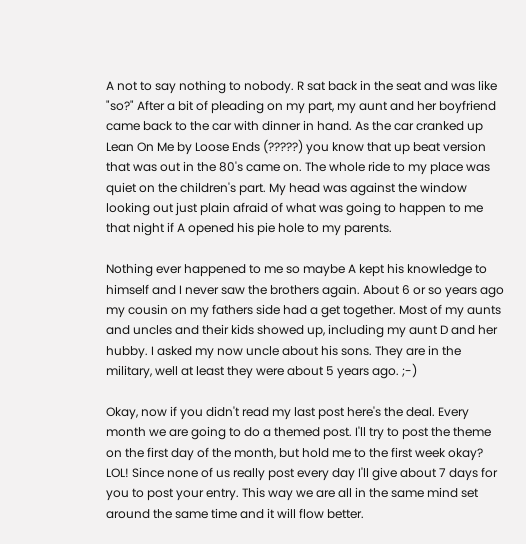A not to say nothing to nobody. R sat back in the seat and was like "so?" After a bit of pleading on my part, my aunt and her boyfriend came back to the car with dinner in hand. As the car cranked up Lean On Me by Loose Ends (?????) you know that up beat version that was out in the 80's came on. The whole ride to my place was quiet on the children's part. My head was against the window looking out just plain afraid of what was going to happen to me that night if A opened his pie hole to my parents.

Nothing ever happened to me so maybe A kept his knowledge to himself and I never saw the brothers again. About 6 or so years ago my cousin on my fathers side had a get together. Most of my aunts and uncles and their kids showed up, including my aunt D and her hubby. I asked my now uncle about his sons. They are in the military, well at least they were about 5 years ago. ;-)

Okay, now if you didn't read my last post here's the deal. Every month we are going to do a themed post. I'll try to post the theme on the first day of the month, but hold me to the first week okay? LOL! Since none of us really post every day I'll give about 7 days for you to post your entry. This way we are all in the same mind set around the same time and it will flow better.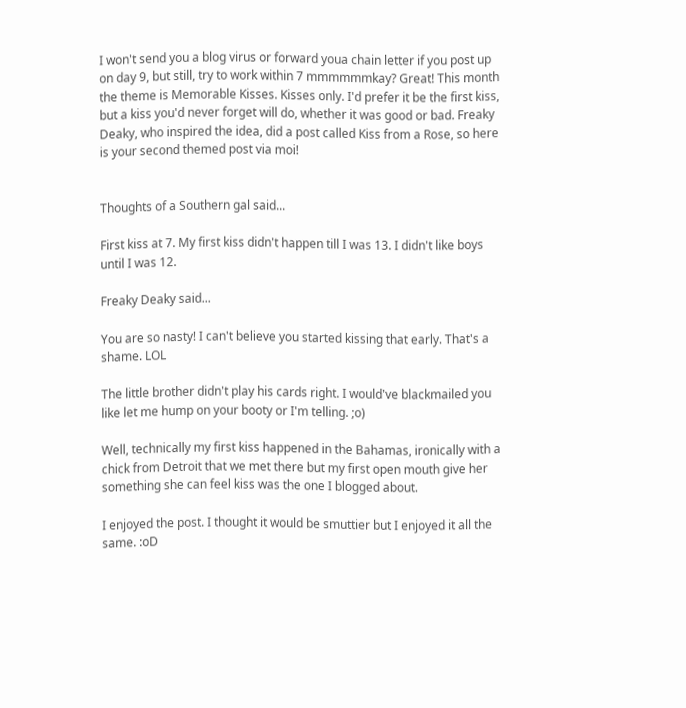I won't send you a blog virus or forward youa chain letter if you post up on day 9, but still, try to work within 7 mmmmmmkay? Great! This month the theme is Memorable Kisses. Kisses only. I'd prefer it be the first kiss, but a kiss you'd never forget will do, whether it was good or bad. Freaky Deaky, who inspired the idea, did a post called Kiss from a Rose, so here is your second themed post via moi!


Thoughts of a Southern gal said...

First kiss at 7. My first kiss didn't happen till I was 13. I didn't like boys until I was 12.

Freaky Deaky said...

You are so nasty! I can't believe you started kissing that early. That's a shame. LOL

The little brother didn't play his cards right. I would've blackmailed you like let me hump on your booty or I'm telling. ;o)

Well, technically my first kiss happened in the Bahamas, ironically with a chick from Detroit that we met there but my first open mouth give her something she can feel kiss was the one I blogged about.

I enjoyed the post. I thought it would be smuttier but I enjoyed it all the same. :oD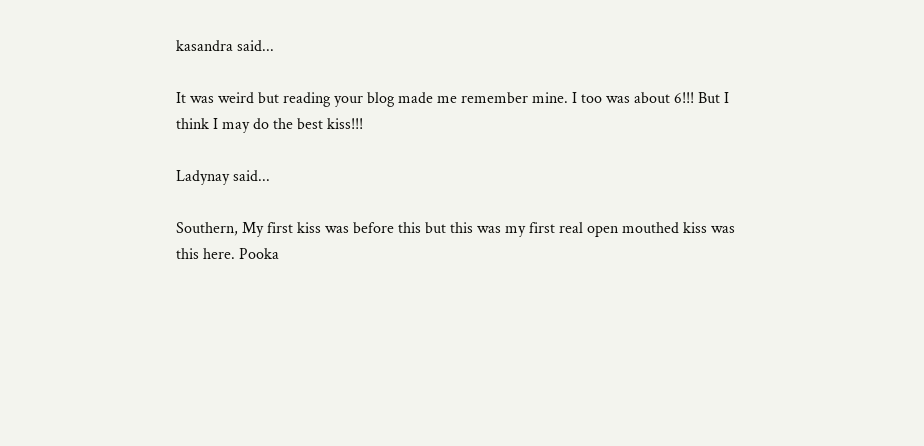kasandra said...

It was weird but reading your blog made me remember mine. I too was about 6!!! But I think I may do the best kiss!!!

Ladynay said...

Southern, My first kiss was before this but this was my first real open mouthed kiss was this here. Pooka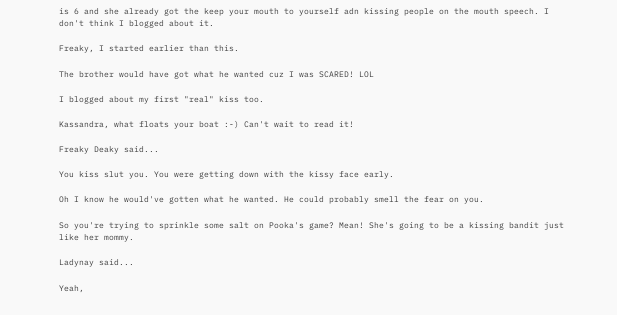is 6 and she already got the keep your mouth to yourself adn kissing people on the mouth speech. I don't think I blogged about it.

Freaky, I started earlier than this.

The brother would have got what he wanted cuz I was SCARED! LOL

I blogged about my first "real" kiss too.

Kassandra, what floats your boat :-) Can't wait to read it!

Freaky Deaky said...

You kiss slut you. You were getting down with the kissy face early.

Oh I know he would've gotten what he wanted. He could probably smell the fear on you.

So you're trying to sprinkle some salt on Pooka's game? Mean! She's going to be a kissing bandit just like her mommy.

Ladynay said...

Yeah,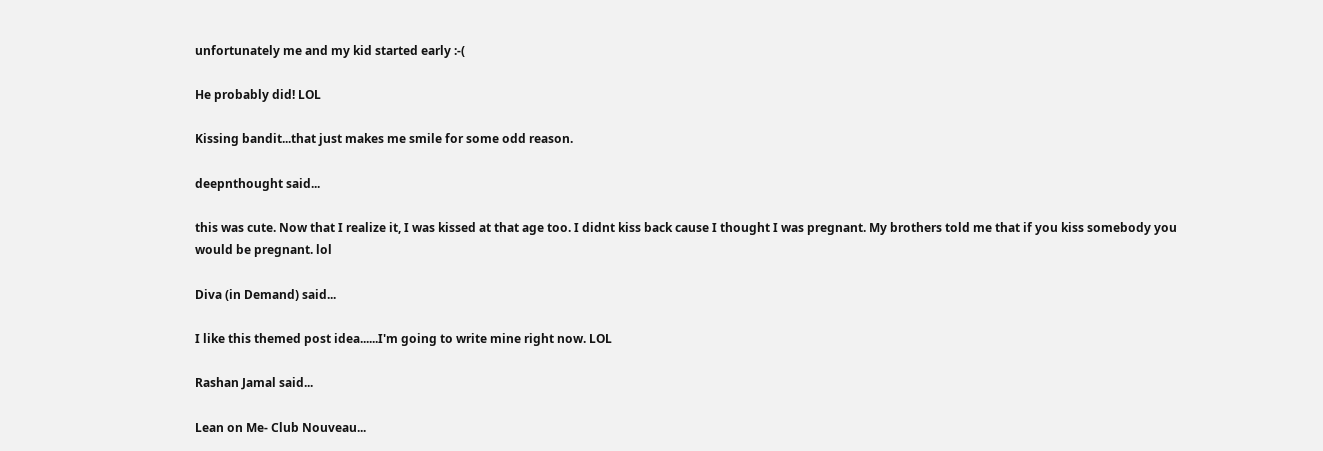unfortunately me and my kid started early :-(

He probably did! LOL

Kissing bandit...that just makes me smile for some odd reason.

deepnthought said...

this was cute. Now that I realize it, I was kissed at that age too. I didnt kiss back cause I thought I was pregnant. My brothers told me that if you kiss somebody you would be pregnant. lol

Diva (in Demand) said...

I like this themed post idea......I'm going to write mine right now. LOL

Rashan Jamal said...

Lean on Me- Club Nouveau...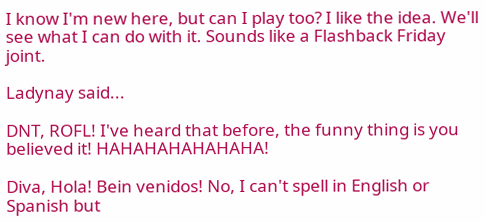I know I'm new here, but can I play too? I like the idea. We'll see what I can do with it. Sounds like a Flashback Friday joint.

Ladynay said...

DNT, ROFL! I've heard that before, the funny thing is you believed it! HAHAHAHAHAHAHA!

Diva, Hola! Bein venidos! No, I can't spell in English or Spanish but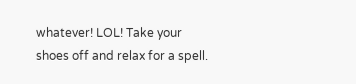whatever! LOL! Take your shoes off and relax for a spell.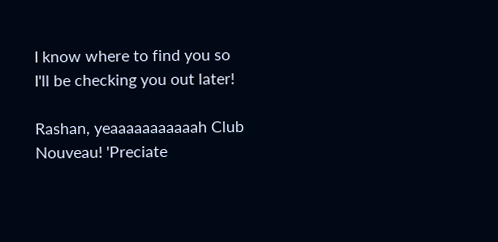I know where to find you so I'll be checking you out later!

Rashan, yeaaaaaaaaaaah Club Nouveau! 'Preciate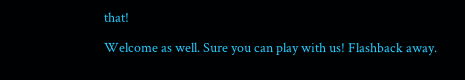that!

Welcome as well. Sure you can play with us! Flashback away.